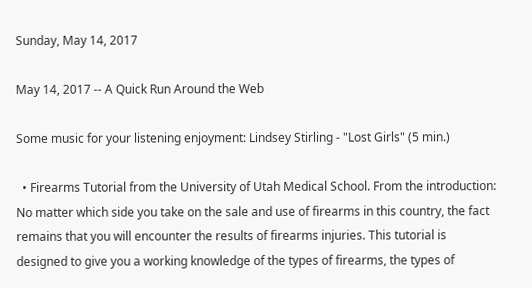Sunday, May 14, 2017

May 14, 2017 -- A Quick Run Around the Web

Some music for your listening enjoyment: Lindsey Stirling - "Lost Girls" (5 min.)

  • Firearms Tutorial from the University of Utah Medical School. From the introduction:
No matter which side you take on the sale and use of firearms in this country, the fact remains that you will encounter the results of firearms injuries. This tutorial is designed to give you a working knowledge of the types of firearms, the types of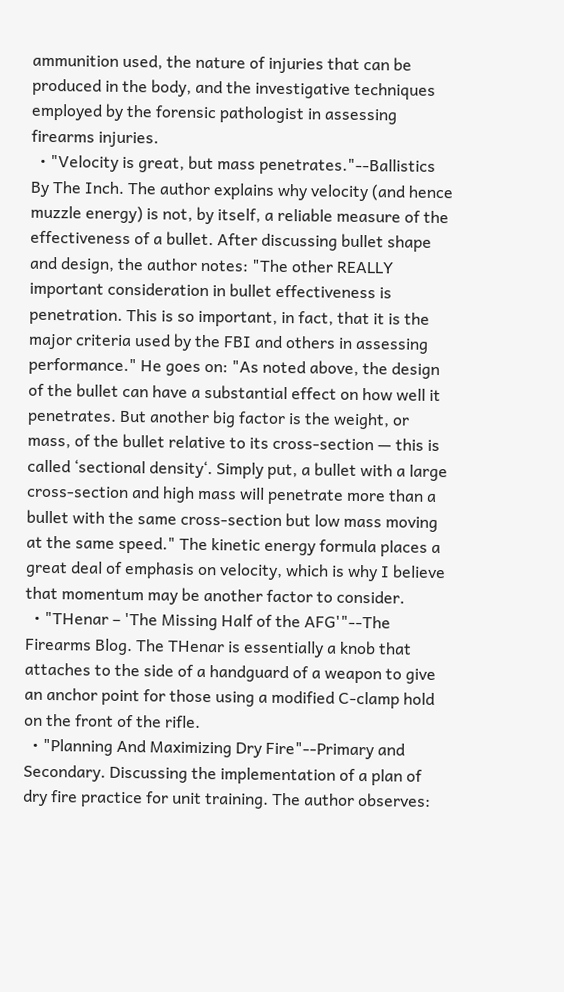ammunition used, the nature of injuries that can be produced in the body, and the investigative techniques employed by the forensic pathologist in assessing firearms injuries.
  • "Velocity is great, but mass penetrates."--Ballistics By The Inch. The author explains why velocity (and hence muzzle energy) is not, by itself, a reliable measure of the effectiveness of a bullet. After discussing bullet shape and design, the author notes: "The other REALLY important consideration in bullet effectiveness is penetration. This is so important, in fact, that it is the major criteria used by the FBI and others in assessing performance." He goes on: "As noted above, the design of the bullet can have a substantial effect on how well it penetrates. But another big factor is the weight, or mass, of the bullet relative to its cross-section — this is called ‘sectional density‘. Simply put, a bullet with a large cross-section and high mass will penetrate more than a bullet with the same cross-section but low mass moving at the same speed." The kinetic energy formula places a great deal of emphasis on velocity, which is why I believe that momentum may be another factor to consider.
  • "THenar – 'The Missing Half of the AFG'"--The Firearms Blog. The THenar is essentially a knob that attaches to the side of a handguard of a weapon to give an anchor point for those using a modified C-clamp hold on the front of the rifle.
  • "Planning And Maximizing Dry Fire"--Primary and Secondary. Discussing the implementation of a plan of dry fire practice for unit training. The author observes: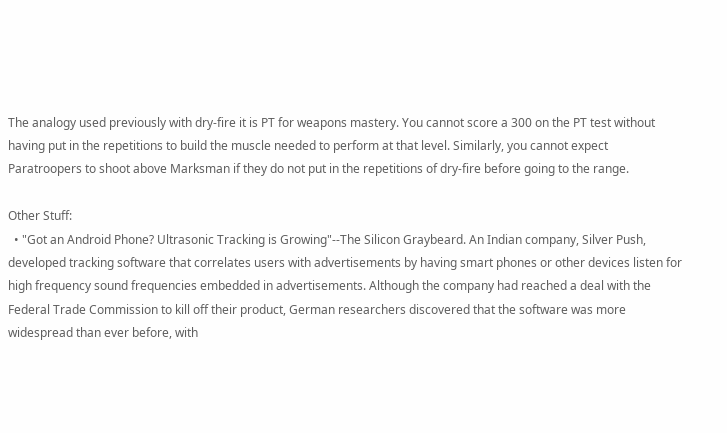The analogy used previously with dry-fire it is PT for weapons mastery. You cannot score a 300 on the PT test without having put in the repetitions to build the muscle needed to perform at that level. Similarly, you cannot expect Paratroopers to shoot above Marksman if they do not put in the repetitions of dry-fire before going to the range.

Other Stuff:
  • "Got an Android Phone? Ultrasonic Tracking is Growing"--The Silicon Graybeard. An Indian company, Silver Push, developed tracking software that correlates users with advertisements by having smart phones or other devices listen for high frequency sound frequencies embedded in advertisements. Although the company had reached a deal with the Federal Trade Commission to kill off their product, German researchers discovered that the software was more widespread than ever before, with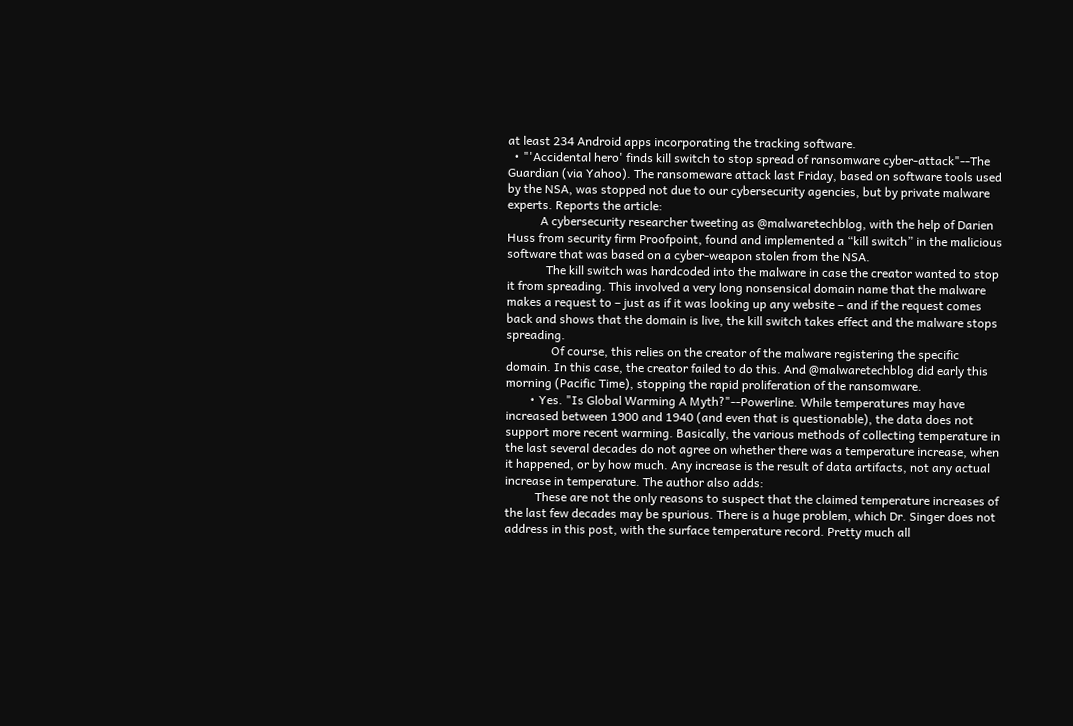at least 234 Android apps incorporating the tracking software.
  • "'Accidental hero' finds kill switch to stop spread of ransomware cyber-attack"--The Guardian (via Yahoo). The ransomeware attack last Friday, based on software tools used by the NSA, was stopped not due to our cybersecurity agencies, but by private malware experts. Reports the article:
           A cybersecurity researcher tweeting as @malwaretechblog, with the help of Darien Huss from security firm Proofpoint, found and implemented a “kill switch” in the malicious software that was based on a cyber-weapon stolen from the NSA.
             The kill switch was hardcoded into the malware in case the creator wanted to stop it from spreading. This involved a very long nonsensical domain name that the malware makes a request to – just as if it was looking up any website – and if the request comes back and shows that the domain is live, the kill switch takes effect and the malware stops spreading.
               Of course, this relies on the creator of the malware registering the specific domain. In this case, the creator failed to do this. And @malwaretechblog did early this morning (Pacific Time), stopping the rapid proliferation of the ransomware.
        • Yes. "Is Global Warming A Myth?"--Powerline. While temperatures may have increased between 1900 and 1940 (and even that is questionable), the data does not support more recent warming. Basically, the various methods of collecting temperature in the last several decades do not agree on whether there was a temperature increase, when it happened, or by how much. Any increase is the result of data artifacts, not any actual increase in temperature. The author also adds:
          These are not the only reasons to suspect that the claimed temperature increases of the last few decades may be spurious. There is a huge problem, which Dr. Singer does not address in this post, with the surface temperature record. Pretty much all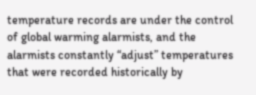temperature records are under the control of global warming alarmists, and the alarmists constantly “adjust” temperatures that were recorded historically by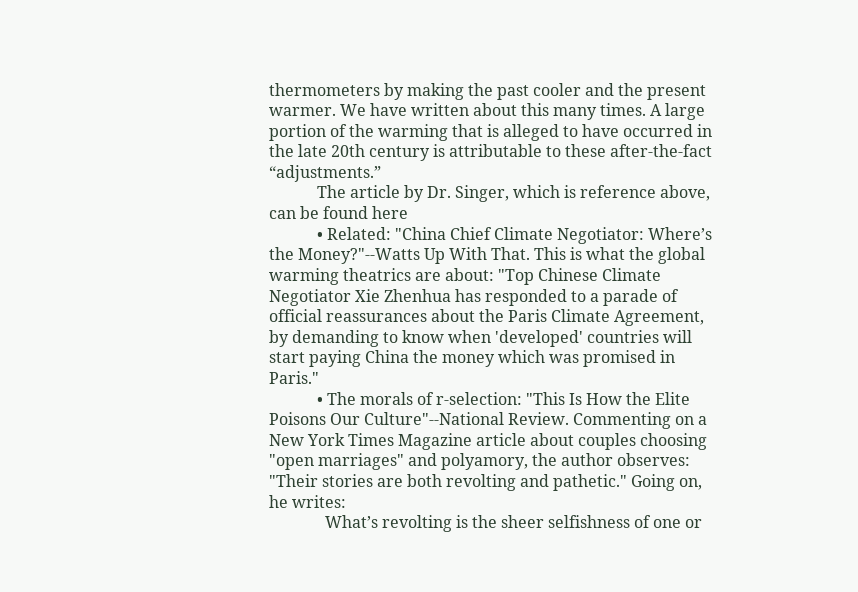thermometers by making the past cooler and the present warmer. We have written about this many times. A large portion of the warming that is alleged to have occurred in the late 20th century is attributable to these after-the-fact “adjustments.”
            The article by Dr. Singer, which is reference above, can be found here
            • Related: "China Chief Climate Negotiator: Where’s the Money?"--Watts Up With That. This is what the global warming theatrics are about: "Top Chinese Climate Negotiator Xie Zhenhua has responded to a parade of official reassurances about the Paris Climate Agreement, by demanding to know when 'developed' countries will start paying China the money which was promised in Paris."
            • The morals of r-selection: "This Is How the Elite Poisons Our Culture"--National Review. Commenting on a New York Times Magazine article about couples choosing "open marriages" and polyamory, the author observes: "Their stories are both revolting and pathetic." Going on, he writes:
              What’s revolting is the sheer selfishness of one or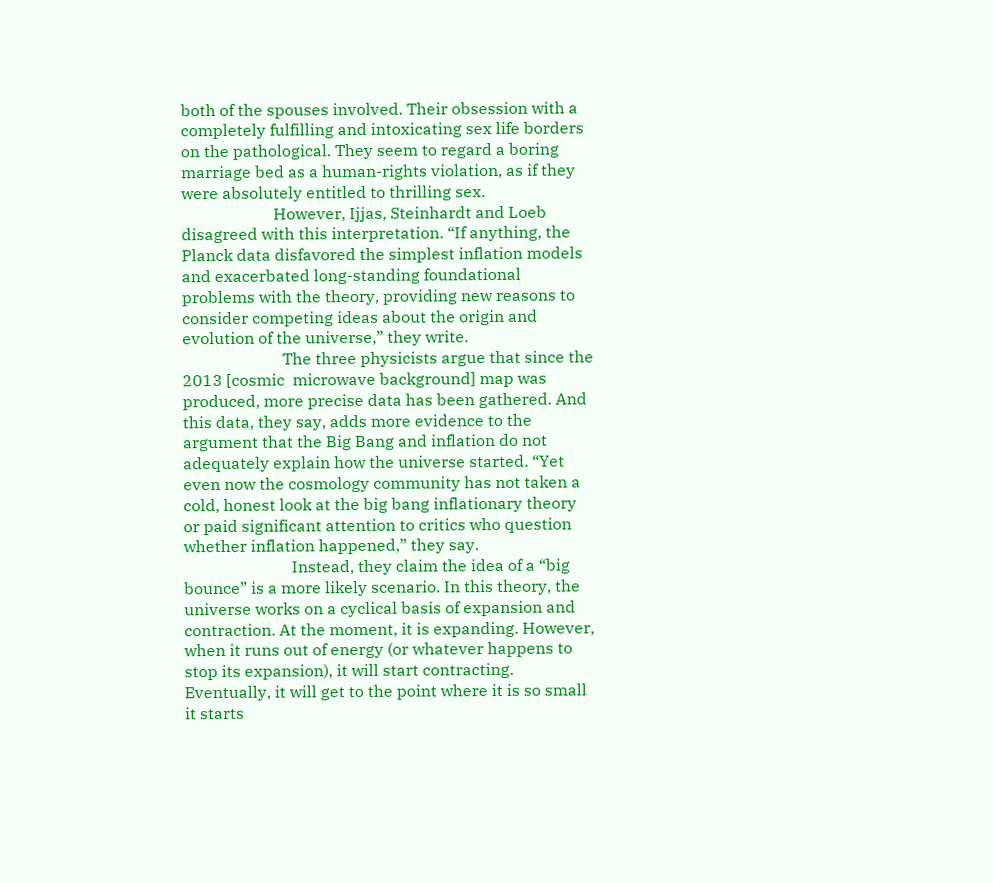both of the spouses involved. Their obsession with a completely fulfilling and intoxicating sex life borders on the pathological. They seem to regard a boring marriage bed as a human-rights violation, as if they were absolutely entitled to thrilling sex.
                       However, Ijjas, Steinhardt and Loeb disagreed with this interpretation. “If anything, the Planck data disfavored the simplest inflation models and exacerbated long-standing foundational problems with the theory, providing new reasons to consider competing ideas about the origin and evolution of the universe,” they write.
                         The three physicists argue that since the 2013 [cosmic  microwave background] map was produced, more precise data has been gathered. And this data, they say, adds more evidence to the argument that the Big Bang and inflation do not adequately explain how the universe started. “Yet even now the cosmology community has not taken a cold, honest look at the big bang inflationary theory or paid significant attention to critics who question whether inflation happened,” they say.
                           Instead, they claim the idea of a “big bounce” is a more likely scenario. In this theory, the universe works on a cyclical basis of expansion and contraction. At the moment, it is expanding. However, when it runs out of energy (or whatever happens to stop its expansion), it will start contracting. Eventually, it will get to the point where it is so small it starts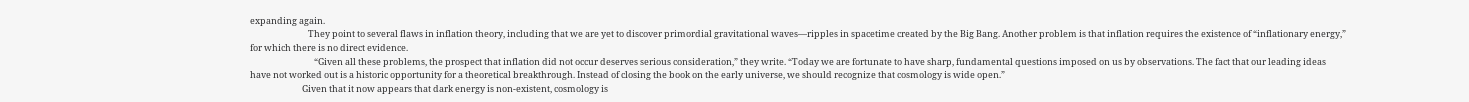expanding again.
                             They point to several flaws in inflation theory, including that we are yet to discover primordial gravitational waves—ripples in spacetime created by the Big Bang. Another problem is that inflation requires the existence of “inflationary energy,”  for which there is no direct evidence.
                                “Given all these problems, the prospect that inflation did not occur deserves serious consideration,” they write. “Today we are fortunate to have sharp, fundamental questions imposed on us by observations. The fact that our leading ideas have not worked out is a historic opportunity for a theoretical breakthrough. Instead of closing the book on the early universe, we should recognize that cosmology is wide open.”
                          Given that it now appears that dark energy is non-existent, cosmology is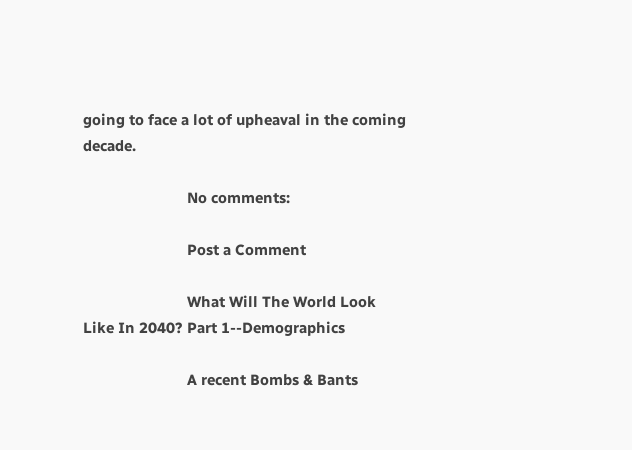going to face a lot of upheaval in the coming decade.

                          No comments:

                          Post a Comment

                          What Will The World Look Like In 2040? Part 1--Demographics

                          A recent Bombs & Bants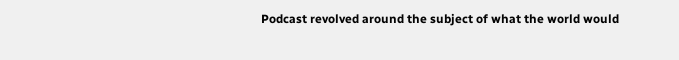Podcast revolved around the subject of what the world would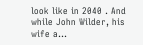look like in 2040 . And while John Wilder, his wife a...